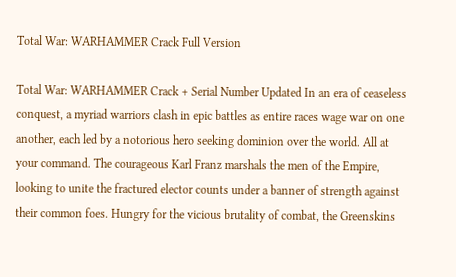Total War: WARHAMMER Crack Full Version

Total War: WARHAMMER Crack + Serial Number Updated In an era of ceaseless conquest, a myriad warriors clash in epic battles as entire races wage war on one another, each led by a notorious hero seeking dominion over the world. All at your command. The courageous Karl Franz marshals the men of the Empire, looking to unite the fractured elector counts under a banner of strength against their common foes. Hungry for the vicious brutality of combat, the Greenskins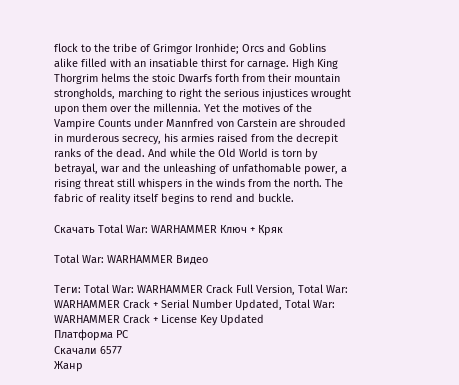flock to the tribe of Grimgor Ironhide; Orcs and Goblins alike filled with an insatiable thirst for carnage. High King Thorgrim helms the stoic Dwarfs forth from their mountain strongholds, marching to right the serious injustices wrought upon them over the millennia. Yet the motives of the Vampire Counts under Mannfred von Carstein are shrouded in murderous secrecy, his armies raised from the decrepit ranks of the dead. And while the Old World is torn by betrayal, war and the unleashing of unfathomable power, a rising threat still whispers in the winds from the north. The fabric of reality itself begins to rend and buckle.

Скачать Total War: WARHAMMER Ключ + Кряк

Total War: WARHAMMER Видео

Теги: Total War: WARHAMMER Crack Full Version, Total War: WARHAMMER Crack + Serial Number Updated, Total War: WARHAMMER Crack + License Key Updated
Платформа PC
Скачали 6577
Жанр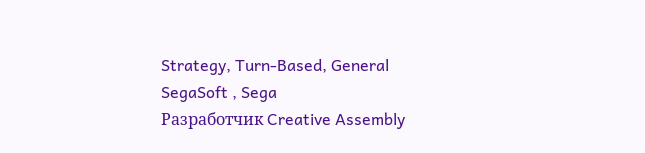Strategy, Turn-Based, General
SegaSoft , Sega
Разработчик Creative Assembly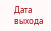Дата выхода